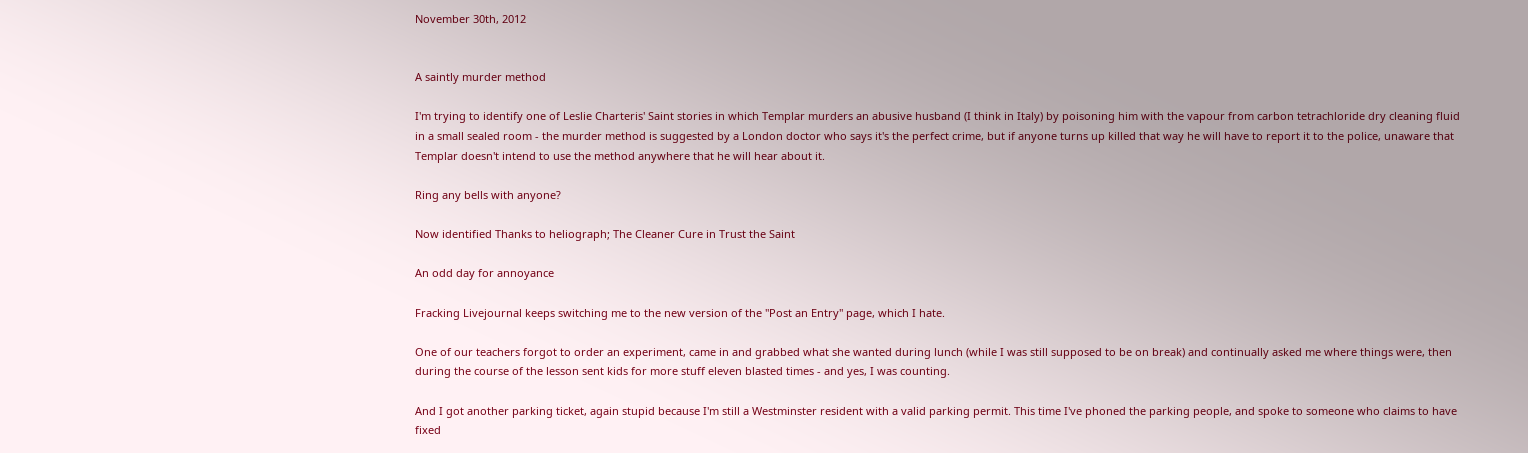November 30th, 2012


A saintly murder method

I'm trying to identify one of Leslie Charteris' Saint stories in which Templar murders an abusive husband (I think in Italy) by poisoning him with the vapour from carbon tetrachloride dry cleaning fluid in a small sealed room - the murder method is suggested by a London doctor who says it's the perfect crime, but if anyone turns up killed that way he will have to report it to the police, unaware that Templar doesn't intend to use the method anywhere that he will hear about it.

Ring any bells with anyone?

Now identified Thanks to heliograph; The Cleaner Cure in Trust the Saint

An odd day for annoyance

Fracking Livejournal keeps switching me to the new version of the "Post an Entry" page, which I hate.

One of our teachers forgot to order an experiment, came in and grabbed what she wanted during lunch (while I was still supposed to be on break) and continually asked me where things were, then during the course of the lesson sent kids for more stuff eleven blasted times - and yes, I was counting.

And I got another parking ticket, again stupid because I'm still a Westminster resident with a valid parking permit. This time I've phoned the parking people, and spoke to someone who claims to have fixed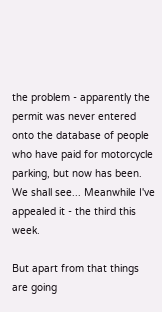the problem - apparently the permit was never entered onto the database of people who have paid for motorcycle parking, but now has been. We shall see... Meanwhile I've appealed it - the third this week.

But apart from that things are going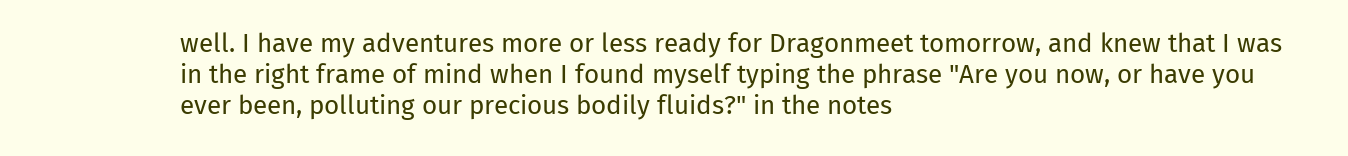well. I have my adventures more or less ready for Dragonmeet tomorrow, and knew that I was in the right frame of mind when I found myself typing the phrase "Are you now, or have you ever been, polluting our precious bodily fluids?" in the notes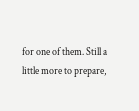for one of them. Still a little more to prepare,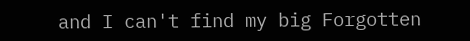and I can't find my big Forgotten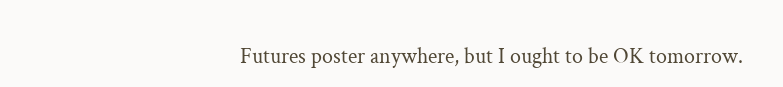Futures poster anywhere, but I ought to be OK tomorrow.